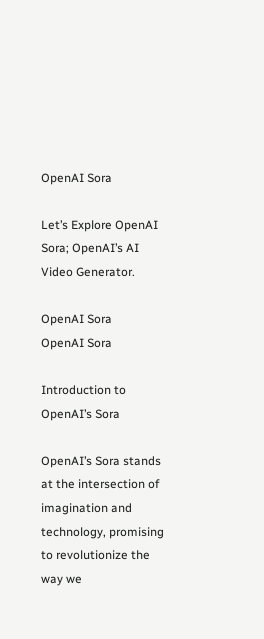OpenAI Sora

Let’s Explore OpenAI Sora; OpenAI’s AI Video Generator.

OpenAI Sora
OpenAI Sora

Introduction to OpenAI’s Sora

OpenAI’s Sora stands at the intersection of imagination and technology, promising to revolutionize the way we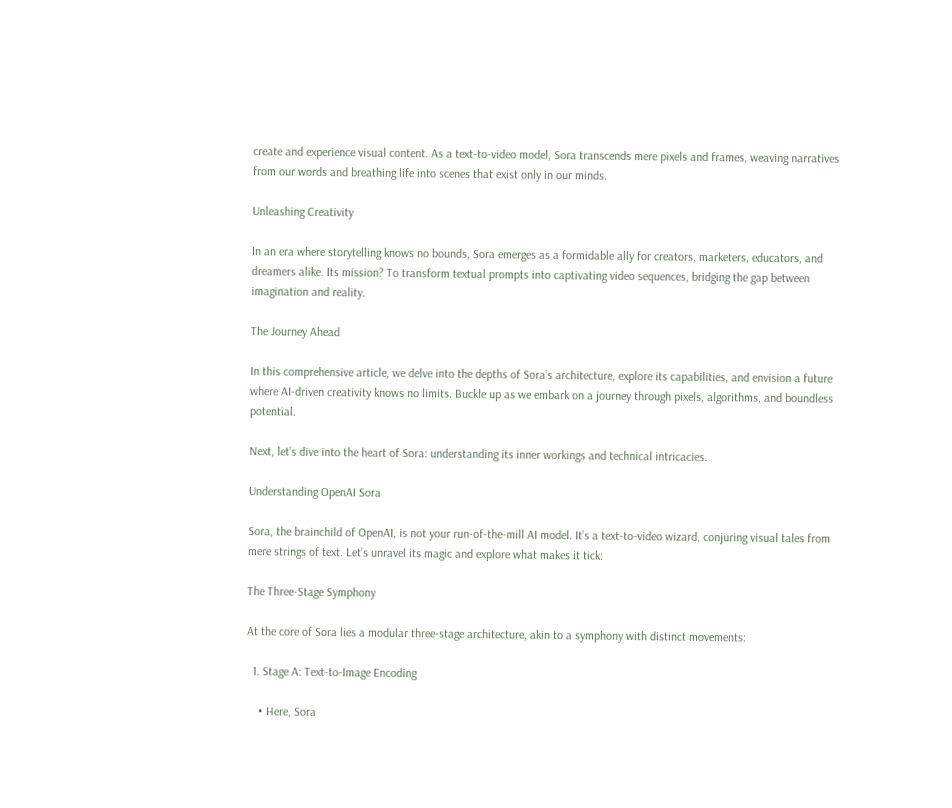create and experience visual content. As a text-to-video model, Sora transcends mere pixels and frames, weaving narratives from our words and breathing life into scenes that exist only in our minds.

Unleashing Creativity

In an era where storytelling knows no bounds, Sora emerges as a formidable ally for creators, marketers, educators, and dreamers alike. Its mission? To transform textual prompts into captivating video sequences, bridging the gap between imagination and reality.

The Journey Ahead

In this comprehensive article, we delve into the depths of Sora’s architecture, explore its capabilities, and envision a future where AI-driven creativity knows no limits. Buckle up as we embark on a journey through pixels, algorithms, and boundless potential.

Next, let’s dive into the heart of Sora: understanding its inner workings and technical intricacies.

Understanding OpenAI Sora

Sora, the brainchild of OpenAI, is not your run-of-the-mill AI model. It’s a text-to-video wizard, conjuring visual tales from mere strings of text. Let’s unravel its magic and explore what makes it tick:

The Three-Stage Symphony

At the core of Sora lies a modular three-stage architecture, akin to a symphony with distinct movements:

  1. Stage A: Text-to-Image Encoding

    • Here, Sora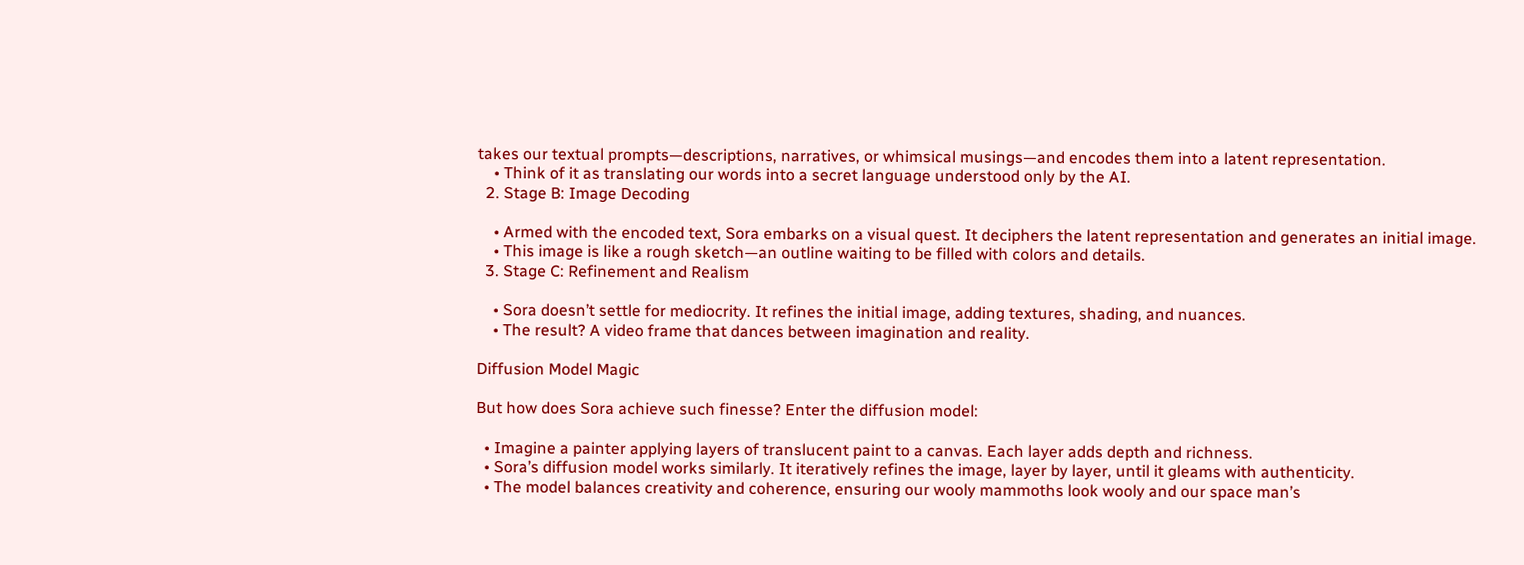takes our textual prompts—descriptions, narratives, or whimsical musings—and encodes them into a latent representation.
    • Think of it as translating our words into a secret language understood only by the AI.
  2. Stage B: Image Decoding

    • Armed with the encoded text, Sora embarks on a visual quest. It deciphers the latent representation and generates an initial image.
    • This image is like a rough sketch—an outline waiting to be filled with colors and details.
  3. Stage C: Refinement and Realism

    • Sora doesn’t settle for mediocrity. It refines the initial image, adding textures, shading, and nuances.
    • The result? A video frame that dances between imagination and reality.

Diffusion Model Magic

But how does Sora achieve such finesse? Enter the diffusion model:

  • Imagine a painter applying layers of translucent paint to a canvas. Each layer adds depth and richness.
  • Sora’s diffusion model works similarly. It iteratively refines the image, layer by layer, until it gleams with authenticity.
  • The model balances creativity and coherence, ensuring our wooly mammoths look wooly and our space man’s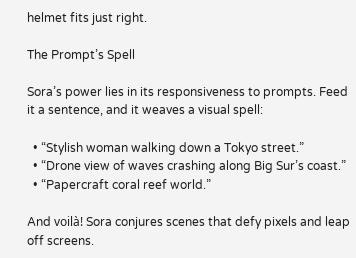helmet fits just right.

The Prompt’s Spell

Sora’s power lies in its responsiveness to prompts. Feed it a sentence, and it weaves a visual spell:

  • “Stylish woman walking down a Tokyo street.”
  • “Drone view of waves crashing along Big Sur’s coast.”
  • “Papercraft coral reef world.”

And voilà! Sora conjures scenes that defy pixels and leap off screens.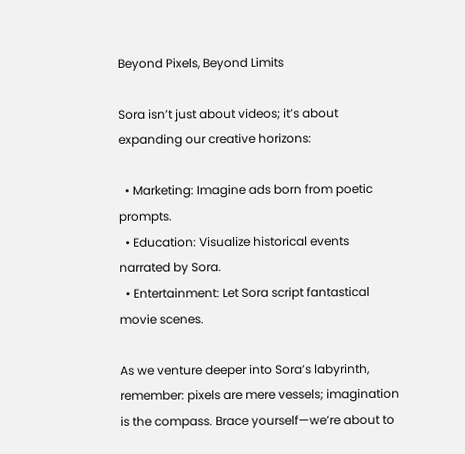Beyond Pixels, Beyond Limits

Sora isn’t just about videos; it’s about expanding our creative horizons:

  • Marketing: Imagine ads born from poetic prompts.
  • Education: Visualize historical events narrated by Sora.
  • Entertainment: Let Sora script fantastical movie scenes.

As we venture deeper into Sora’s labyrinth, remember: pixels are mere vessels; imagination is the compass. Brace yourself—we’re about to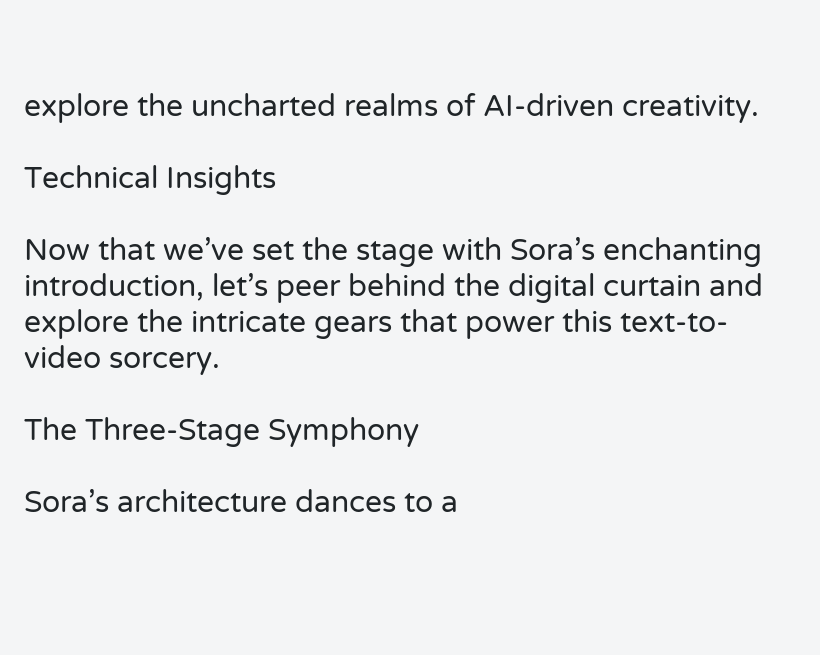explore the uncharted realms of AI-driven creativity.

Technical Insights

Now that we’ve set the stage with Sora’s enchanting introduction, let’s peer behind the digital curtain and explore the intricate gears that power this text-to-video sorcery.

The Three-Stage Symphony

Sora’s architecture dances to a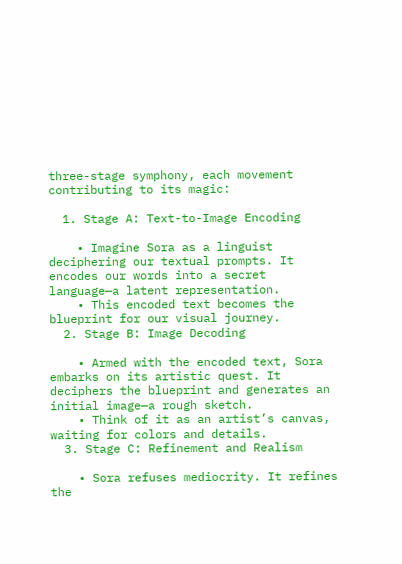three-stage symphony, each movement contributing to its magic:

  1. Stage A: Text-to-Image Encoding

    • Imagine Sora as a linguist deciphering our textual prompts. It encodes our words into a secret language—a latent representation.
    • This encoded text becomes the blueprint for our visual journey.
  2. Stage B: Image Decoding

    • Armed with the encoded text, Sora embarks on its artistic quest. It deciphers the blueprint and generates an initial image—a rough sketch.
    • Think of it as an artist’s canvas, waiting for colors and details.
  3. Stage C: Refinement and Realism

    • Sora refuses mediocrity. It refines the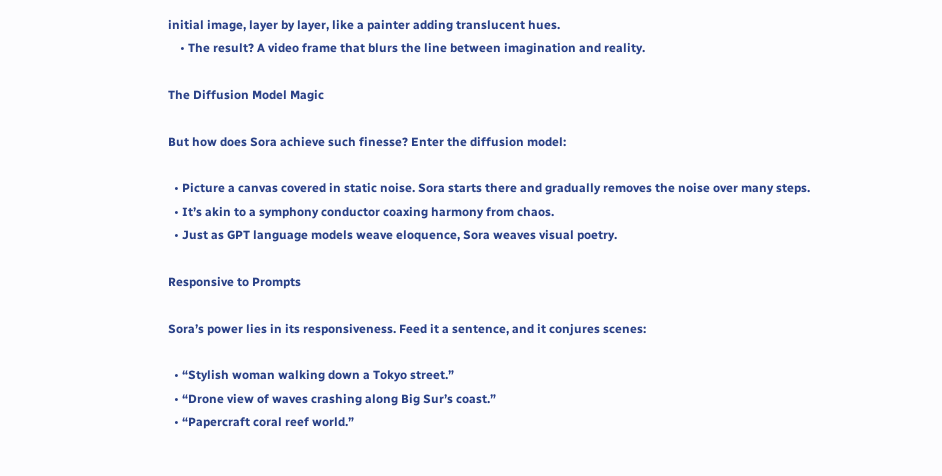initial image, layer by layer, like a painter adding translucent hues.
    • The result? A video frame that blurs the line between imagination and reality.

The Diffusion Model Magic

But how does Sora achieve such finesse? Enter the diffusion model:

  • Picture a canvas covered in static noise. Sora starts there and gradually removes the noise over many steps.
  • It’s akin to a symphony conductor coaxing harmony from chaos.
  • Just as GPT language models weave eloquence, Sora weaves visual poetry.

Responsive to Prompts

Sora’s power lies in its responsiveness. Feed it a sentence, and it conjures scenes:

  • “Stylish woman walking down a Tokyo street.”
  • “Drone view of waves crashing along Big Sur’s coast.”
  • “Papercraft coral reef world.”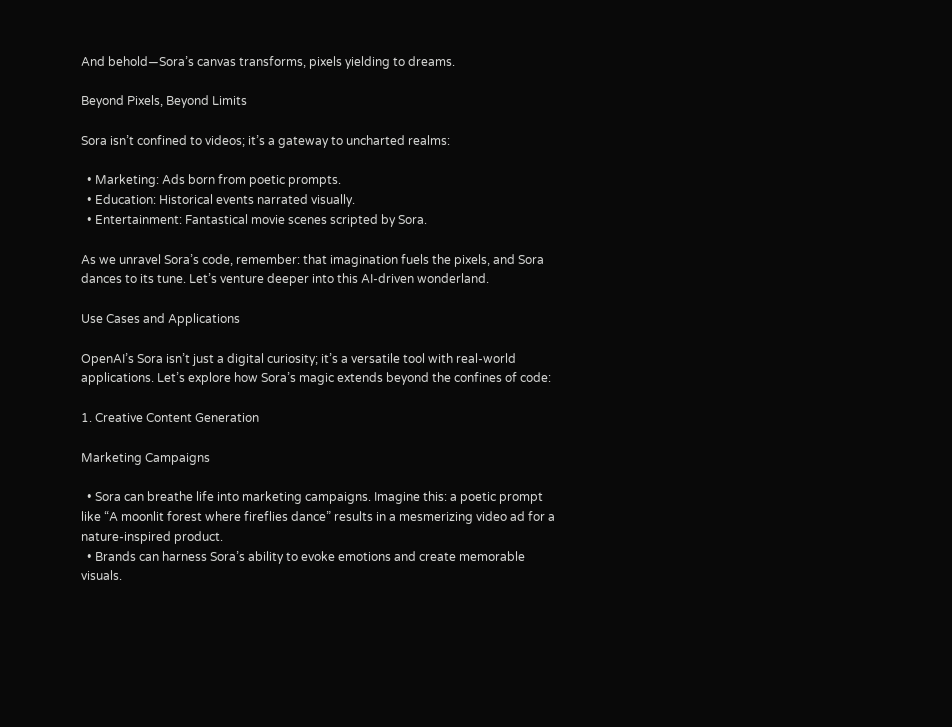And behold—Sora’s canvas transforms, pixels yielding to dreams.

Beyond Pixels, Beyond Limits

Sora isn’t confined to videos; it’s a gateway to uncharted realms:

  • Marketing: Ads born from poetic prompts.
  • Education: Historical events narrated visually.
  • Entertainment: Fantastical movie scenes scripted by Sora.

As we unravel Sora’s code, remember: that imagination fuels the pixels, and Sora dances to its tune. Let’s venture deeper into this AI-driven wonderland.

Use Cases and Applications

OpenAI’s Sora isn’t just a digital curiosity; it’s a versatile tool with real-world applications. Let’s explore how Sora’s magic extends beyond the confines of code:

1. Creative Content Generation

Marketing Campaigns

  • Sora can breathe life into marketing campaigns. Imagine this: a poetic prompt like “A moonlit forest where fireflies dance” results in a mesmerizing video ad for a nature-inspired product.
  • Brands can harness Sora’s ability to evoke emotions and create memorable visuals.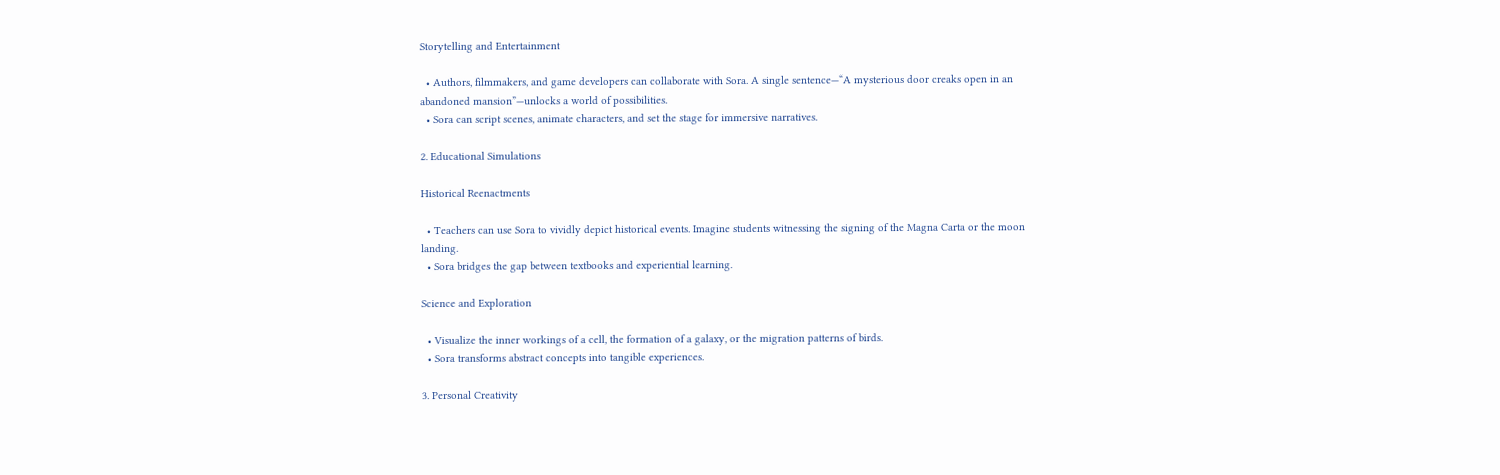Storytelling and Entertainment

  • Authors, filmmakers, and game developers can collaborate with Sora. A single sentence—“A mysterious door creaks open in an abandoned mansion”—unlocks a world of possibilities.
  • Sora can script scenes, animate characters, and set the stage for immersive narratives.

2. Educational Simulations

Historical Reenactments

  • Teachers can use Sora to vividly depict historical events. Imagine students witnessing the signing of the Magna Carta or the moon landing.
  • Sora bridges the gap between textbooks and experiential learning.

Science and Exploration

  • Visualize the inner workings of a cell, the formation of a galaxy, or the migration patterns of birds.
  • Sora transforms abstract concepts into tangible experiences.

3. Personal Creativity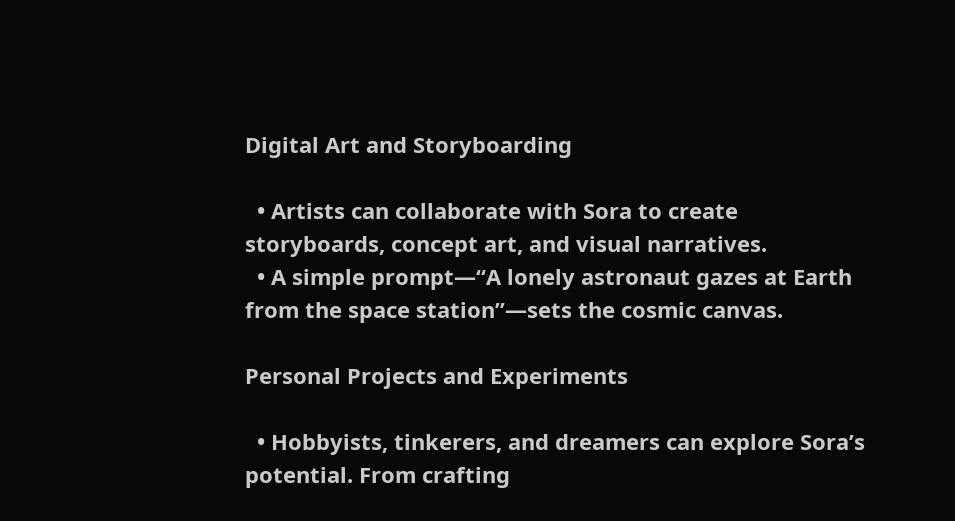Digital Art and Storyboarding

  • Artists can collaborate with Sora to create storyboards, concept art, and visual narratives.
  • A simple prompt—“A lonely astronaut gazes at Earth from the space station”—sets the cosmic canvas.

Personal Projects and Experiments

  • Hobbyists, tinkerers, and dreamers can explore Sora’s potential. From crafting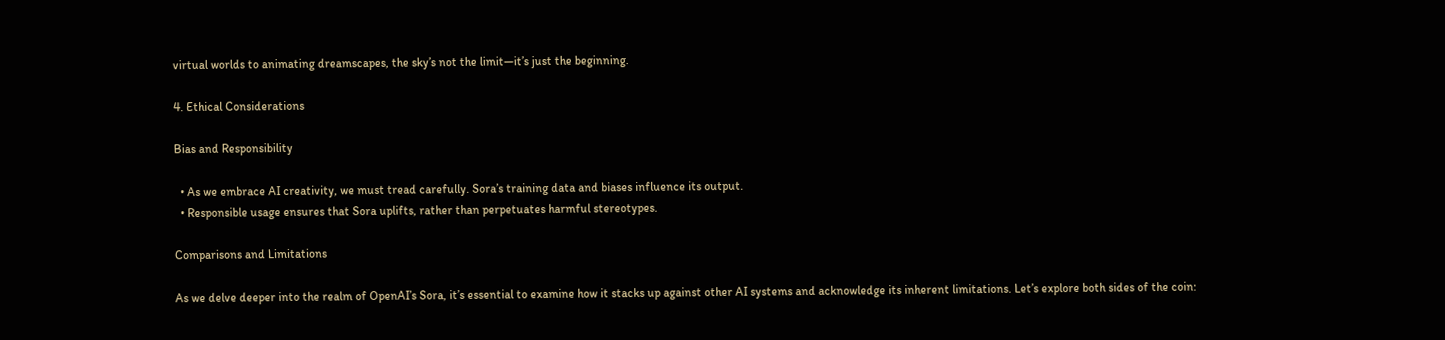virtual worlds to animating dreamscapes, the sky’s not the limit—it’s just the beginning.

4. Ethical Considerations

Bias and Responsibility

  • As we embrace AI creativity, we must tread carefully. Sora’s training data and biases influence its output.
  • Responsible usage ensures that Sora uplifts, rather than perpetuates harmful stereotypes.

Comparisons and Limitations

As we delve deeper into the realm of OpenAI’s Sora, it’s essential to examine how it stacks up against other AI systems and acknowledge its inherent limitations. Let’s explore both sides of the coin: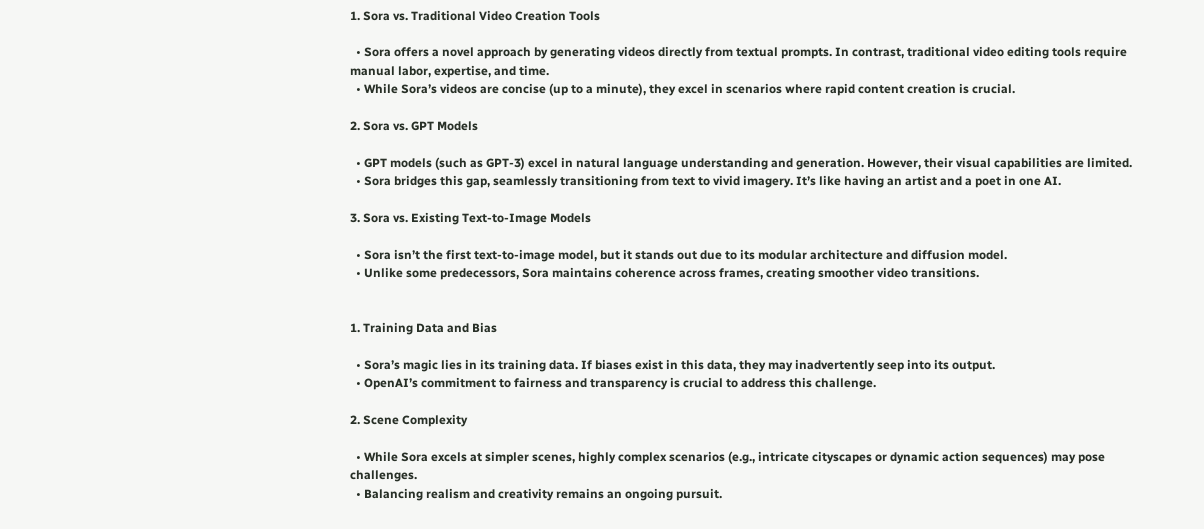1. Sora vs. Traditional Video Creation Tools

  • Sora offers a novel approach by generating videos directly from textual prompts. In contrast, traditional video editing tools require manual labor, expertise, and time.
  • While Sora’s videos are concise (up to a minute), they excel in scenarios where rapid content creation is crucial.

2. Sora vs. GPT Models

  • GPT models (such as GPT-3) excel in natural language understanding and generation. However, their visual capabilities are limited.
  • Sora bridges this gap, seamlessly transitioning from text to vivid imagery. It’s like having an artist and a poet in one AI.

3. Sora vs. Existing Text-to-Image Models

  • Sora isn’t the first text-to-image model, but it stands out due to its modular architecture and diffusion model.
  • Unlike some predecessors, Sora maintains coherence across frames, creating smoother video transitions.


1. Training Data and Bias

  • Sora’s magic lies in its training data. If biases exist in this data, they may inadvertently seep into its output.
  • OpenAI’s commitment to fairness and transparency is crucial to address this challenge.

2. Scene Complexity

  • While Sora excels at simpler scenes, highly complex scenarios (e.g., intricate cityscapes or dynamic action sequences) may pose challenges.
  • Balancing realism and creativity remains an ongoing pursuit.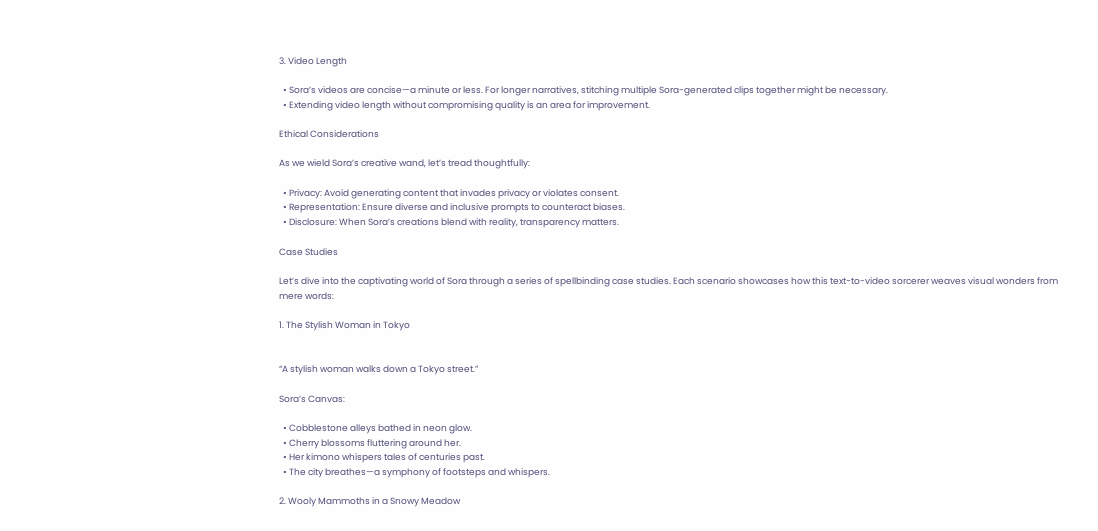3. Video Length

  • Sora’s videos are concise—a minute or less. For longer narratives, stitching multiple Sora-generated clips together might be necessary.
  • Extending video length without compromising quality is an area for improvement.

Ethical Considerations

As we wield Sora’s creative wand, let’s tread thoughtfully:

  • Privacy: Avoid generating content that invades privacy or violates consent.
  • Representation: Ensure diverse and inclusive prompts to counteract biases.
  • Disclosure: When Sora’s creations blend with reality, transparency matters.

Case Studies

Let’s dive into the captivating world of Sora through a series of spellbinding case studies. Each scenario showcases how this text-to-video sorcerer weaves visual wonders from mere words:

1. The Stylish Woman in Tokyo


“A stylish woman walks down a Tokyo street.”

Sora’s Canvas:

  • Cobblestone alleys bathed in neon glow.
  • Cherry blossoms fluttering around her.
  • Her kimono whispers tales of centuries past.
  • The city breathes—a symphony of footsteps and whispers.

2. Wooly Mammoths in a Snowy Meadow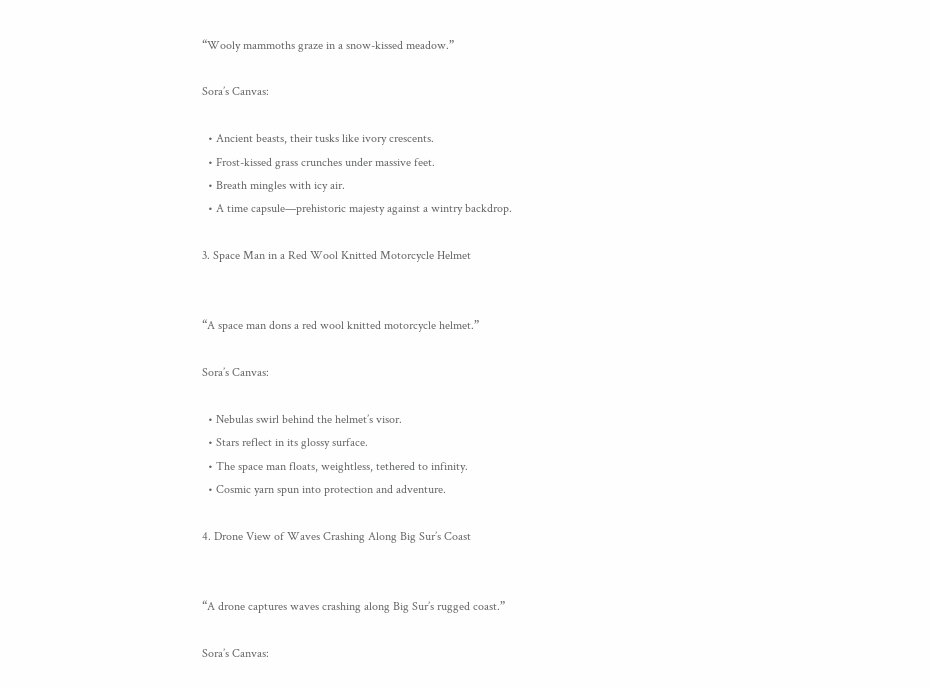“Wooly mammoths graze in a snow-kissed meadow.”

Sora’s Canvas:

  • Ancient beasts, their tusks like ivory crescents.
  • Frost-kissed grass crunches under massive feet.
  • Breath mingles with icy air.
  • A time capsule—prehistoric majesty against a wintry backdrop.

3. Space Man in a Red Wool Knitted Motorcycle Helmet


“A space man dons a red wool knitted motorcycle helmet.”

Sora’s Canvas:

  • Nebulas swirl behind the helmet’s visor.
  • Stars reflect in its glossy surface.
  • The space man floats, weightless, tethered to infinity.
  • Cosmic yarn spun into protection and adventure.

4. Drone View of Waves Crashing Along Big Sur’s Coast


“A drone captures waves crashing along Big Sur’s rugged coast.”

Sora’s Canvas: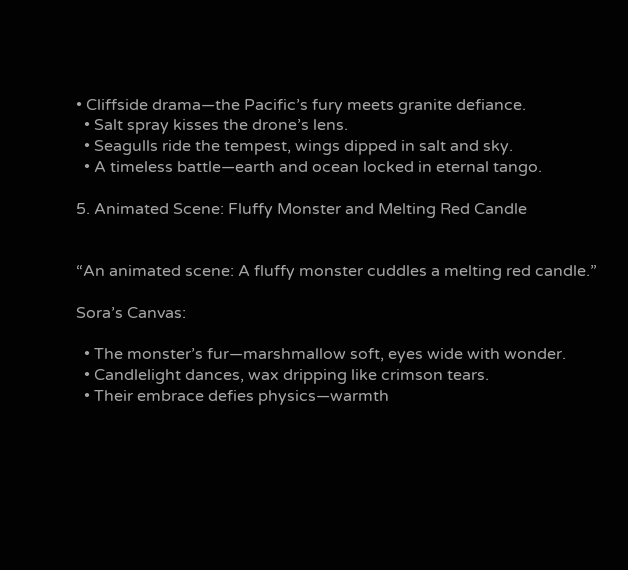• Cliffside drama—the Pacific’s fury meets granite defiance.
  • Salt spray kisses the drone’s lens.
  • Seagulls ride the tempest, wings dipped in salt and sky.
  • A timeless battle—earth and ocean locked in eternal tango.

5. Animated Scene: Fluffy Monster and Melting Red Candle


“An animated scene: A fluffy monster cuddles a melting red candle.”

Sora’s Canvas:

  • The monster’s fur—marshmallow soft, eyes wide with wonder.
  • Candlelight dances, wax dripping like crimson tears.
  • Their embrace defies physics—warmth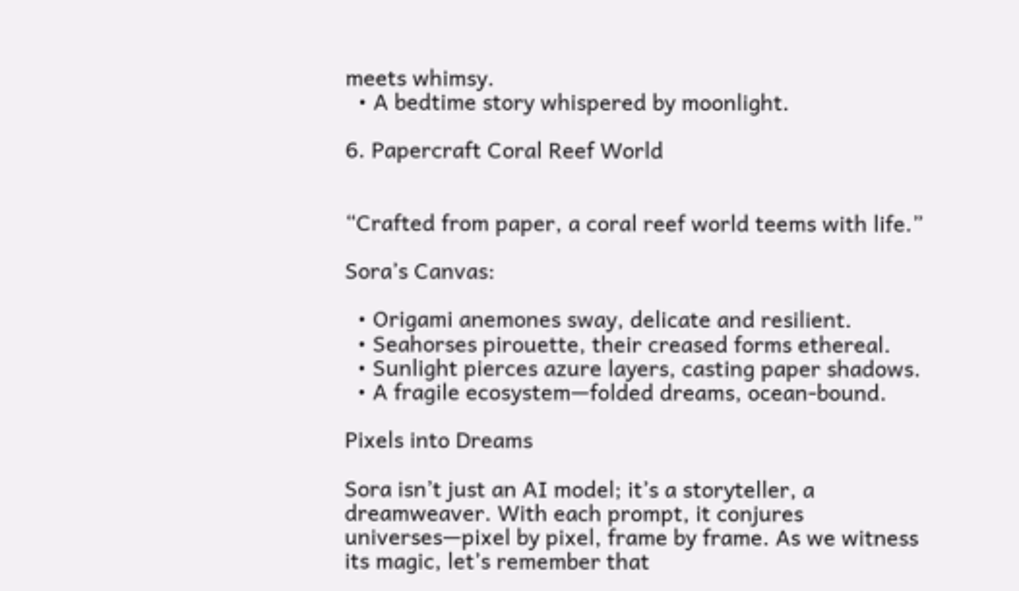meets whimsy.
  • A bedtime story whispered by moonlight.

6. Papercraft Coral Reef World


“Crafted from paper, a coral reef world teems with life.”

Sora’s Canvas:

  • Origami anemones sway, delicate and resilient.
  • Seahorses pirouette, their creased forms ethereal.
  • Sunlight pierces azure layers, casting paper shadows.
  • A fragile ecosystem—folded dreams, ocean-bound.

Pixels into Dreams

Sora isn’t just an AI model; it’s a storyteller, a dreamweaver. With each prompt, it conjures universes—pixel by pixel, frame by frame. As we witness its magic, let’s remember that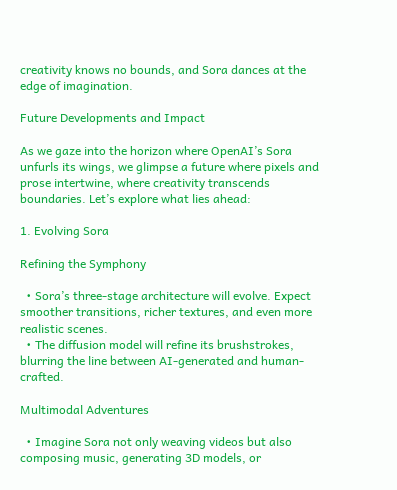creativity knows no bounds, and Sora dances at the edge of imagination.

Future Developments and Impact

As we gaze into the horizon where OpenAI’s Sora unfurls its wings, we glimpse a future where pixels and prose intertwine, where creativity transcends boundaries. Let’s explore what lies ahead:

1. Evolving Sora

Refining the Symphony

  • Sora’s three-stage architecture will evolve. Expect smoother transitions, richer textures, and even more realistic scenes.
  • The diffusion model will refine its brushstrokes, blurring the line between AI-generated and human-crafted.

Multimodal Adventures

  • Imagine Sora not only weaving videos but also composing music, generating 3D models, or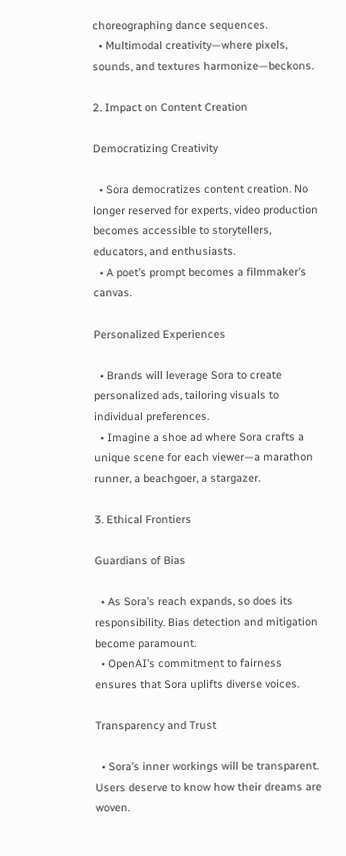choreographing dance sequences.
  • Multimodal creativity—where pixels, sounds, and textures harmonize—beckons.

2. Impact on Content Creation

Democratizing Creativity

  • Sora democratizes content creation. No longer reserved for experts, video production becomes accessible to storytellers, educators, and enthusiasts.
  • A poet’s prompt becomes a filmmaker’s canvas.

Personalized Experiences

  • Brands will leverage Sora to create personalized ads, tailoring visuals to individual preferences.
  • Imagine a shoe ad where Sora crafts a unique scene for each viewer—a marathon runner, a beachgoer, a stargazer.

3. Ethical Frontiers

Guardians of Bias

  • As Sora’s reach expands, so does its responsibility. Bias detection and mitigation become paramount.
  • OpenAI’s commitment to fairness ensures that Sora uplifts diverse voices.

Transparency and Trust

  • Sora’s inner workings will be transparent. Users deserve to know how their dreams are woven.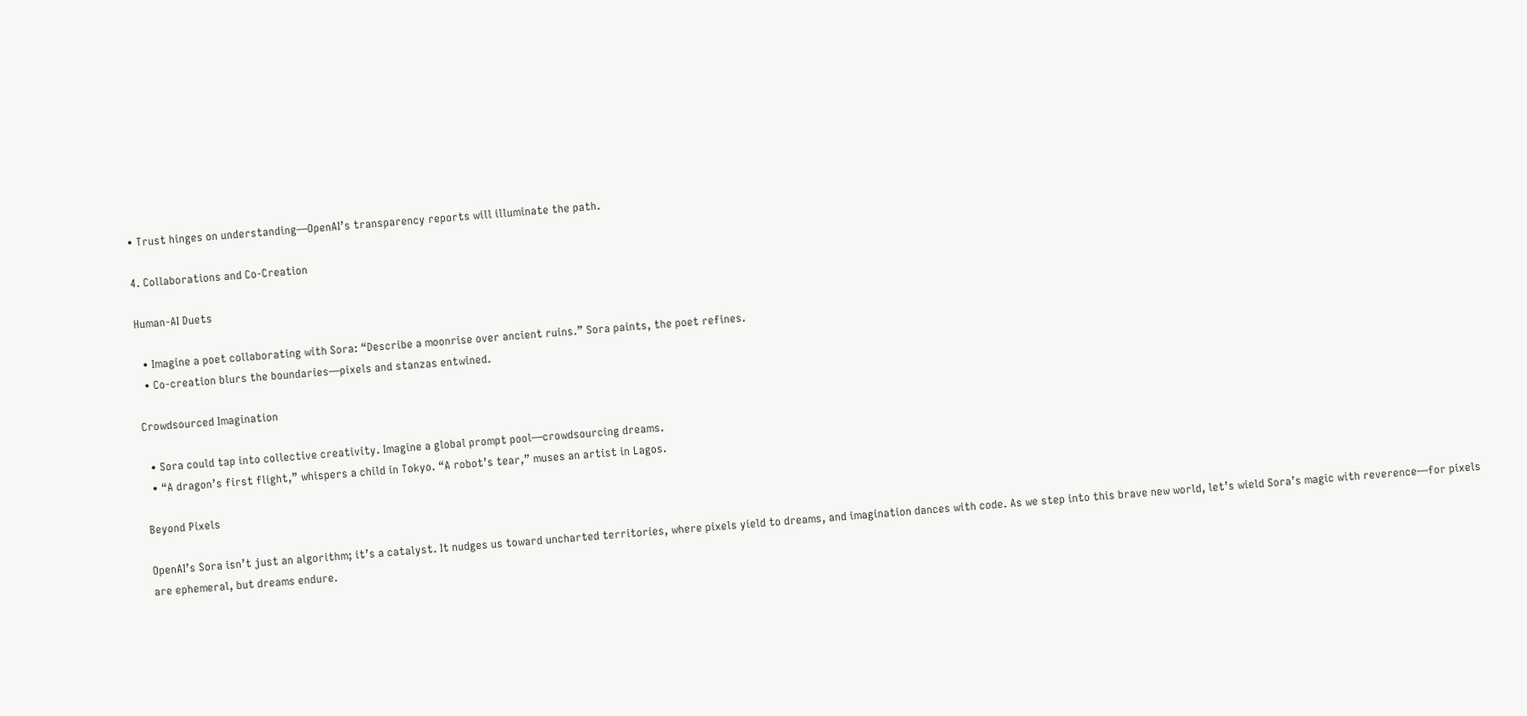• Trust hinges on understanding—OpenAI’s transparency reports will illuminate the path.

4. Collaborations and Co-Creation

Human-AI Duets

  • Imagine a poet collaborating with Sora: “Describe a moonrise over ancient ruins.” Sora paints, the poet refines.
  • Co-creation blurs the boundaries—pixels and stanzas entwined.

Crowdsourced Imagination

  • Sora could tap into collective creativity. Imagine a global prompt pool—crowdsourcing dreams.
  • “A dragon’s first flight,” whispers a child in Tokyo. “A robot’s tear,” muses an artist in Lagos.

Beyond Pixels

OpenAI’s Sora isn’t just an algorithm; it’s a catalyst. It nudges us toward uncharted territories, where pixels yield to dreams, and imagination dances with code. As we step into this brave new world, let’s wield Sora’s magic with reverence—for pixels are ephemeral, but dreams endure.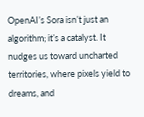OpenAI’s Sora isn’t just an algorithm; it’s a catalyst. It nudges us toward uncharted territories, where pixels yield to dreams, and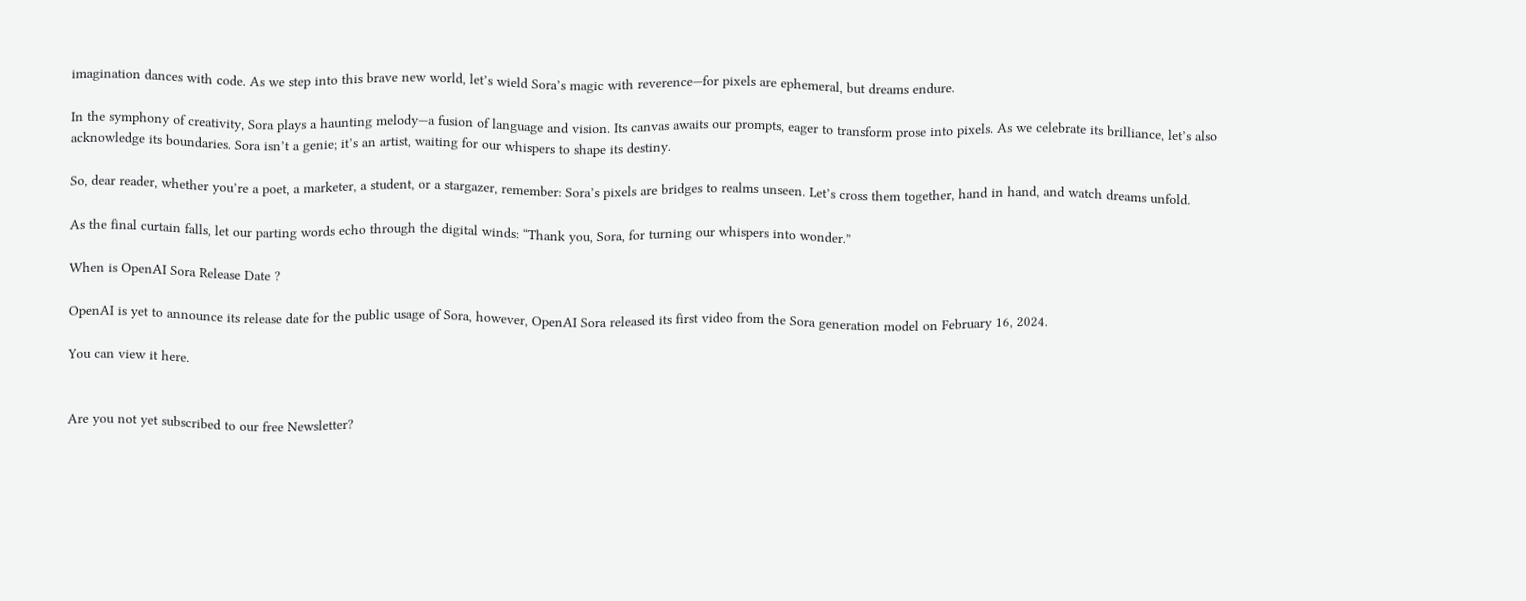imagination dances with code. As we step into this brave new world, let’s wield Sora’s magic with reverence—for pixels are ephemeral, but dreams endure.

In the symphony of creativity, Sora plays a haunting melody—a fusion of language and vision. Its canvas awaits our prompts, eager to transform prose into pixels. As we celebrate its brilliance, let’s also acknowledge its boundaries. Sora isn’t a genie; it’s an artist, waiting for our whispers to shape its destiny.

So, dear reader, whether you’re a poet, a marketer, a student, or a stargazer, remember: Sora’s pixels are bridges to realms unseen. Let’s cross them together, hand in hand, and watch dreams unfold.

As the final curtain falls, let our parting words echo through the digital winds: “Thank you, Sora, for turning our whispers into wonder.”

When is OpenAI Sora Release Date ?

OpenAI is yet to announce its release date for the public usage of Sora, however, OpenAI Sora released its first video from the Sora generation model on February 16, 2024.

You can view it here.


Are you not yet subscribed to our free Newsletter?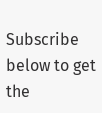Subscribe below to get the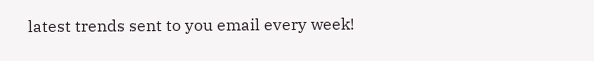latest trends sent to you email every week!